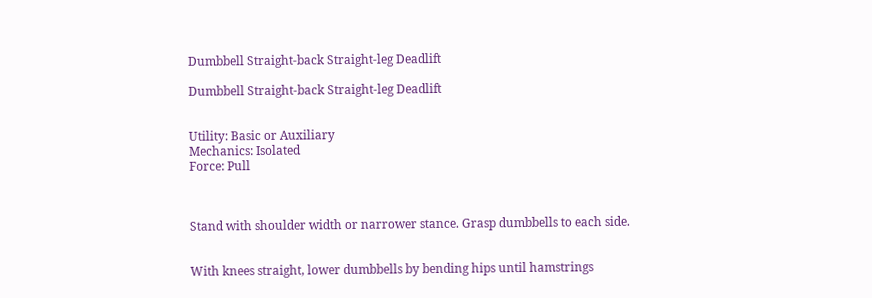Dumbbell Straight-back Straight-leg Deadlift

Dumbbell Straight-back Straight-leg Deadlift


Utility: Basic or Auxiliary
Mechanics: Isolated
Force: Pull



Stand with shoulder width or narrower stance. Grasp dumbbells to each side.


With knees straight, lower dumbbells by bending hips until hamstrings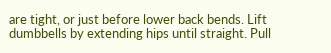are tight, or just before lower back bends. Lift dumbbells by extending hips until straight. Pull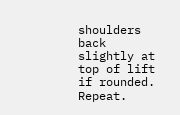shoulders back slightly at top of lift if rounded. Repeat.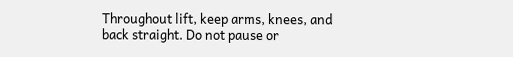Throughout lift, keep arms, knees, and back straight. Do not pause or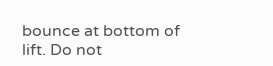bounce at bottom of lift. Do not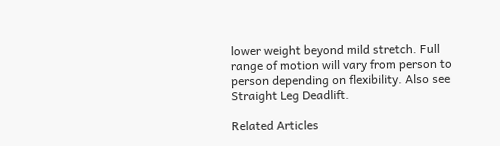lower weight beyond mild stretch. Full range of motion will vary from person to person depending on flexibility. Also see Straight Leg Deadlift.

Related Articles